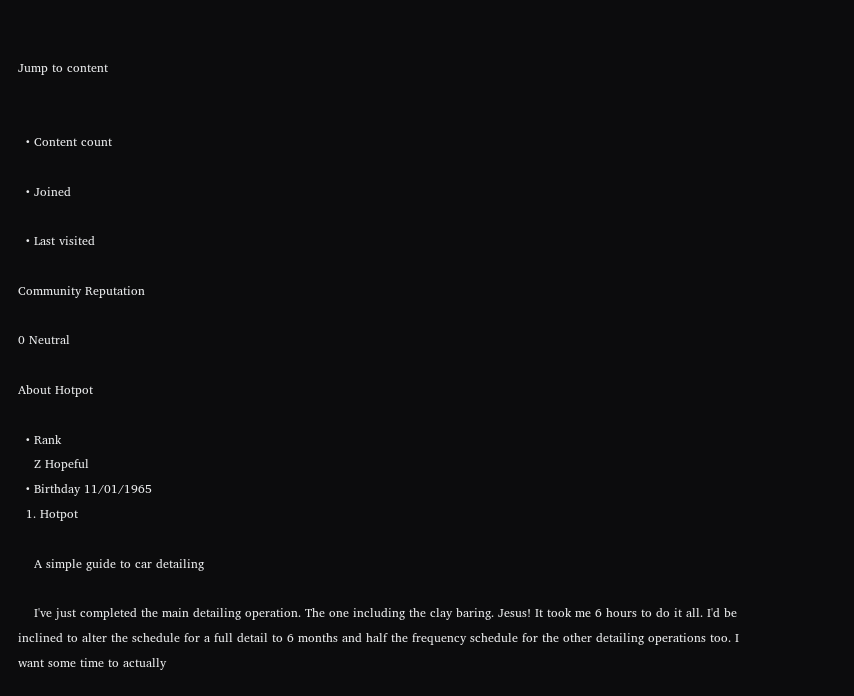Jump to content


  • Content count

  • Joined

  • Last visited

Community Reputation

0 Neutral

About Hotpot

  • Rank
    Z Hopeful
  • Birthday 11/01/1965
  1. Hotpot

    A simple guide to car detailing

    I've just completed the main detailing operation. The one including the clay baring. Jesus! It took me 6 hours to do it all. I'd be inclined to alter the schedule for a full detail to 6 months and half the frequency schedule for the other detailing operations too. I want some time to actually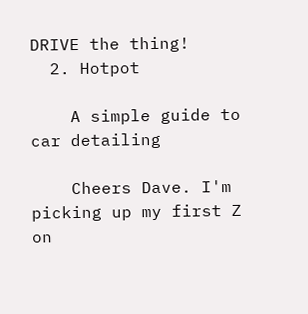DRIVE the thing!
  2. Hotpot

    A simple guide to car detailing

    Cheers Dave. I'm picking up my first Z on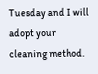Tuesday and I will adopt your cleaning method.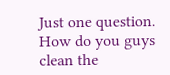Just one question. How do you guys clean the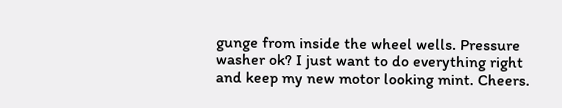gunge from inside the wheel wells. Pressure washer ok? I just want to do everything right and keep my new motor looking mint. Cheers.